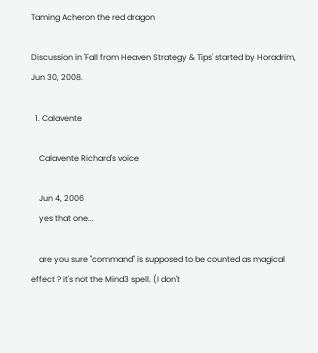Taming Acheron the red dragon

Discussion in 'Fall from Heaven Strategy & Tips' started by Horadrim, Jun 30, 2008.

  1. Calavente

    Calavente Richard's voice

    Jun 4, 2006
    yes that one...

    are you sure "command" is supposed to be counted as magical effect ? it's not the Mind3 spell. (I don't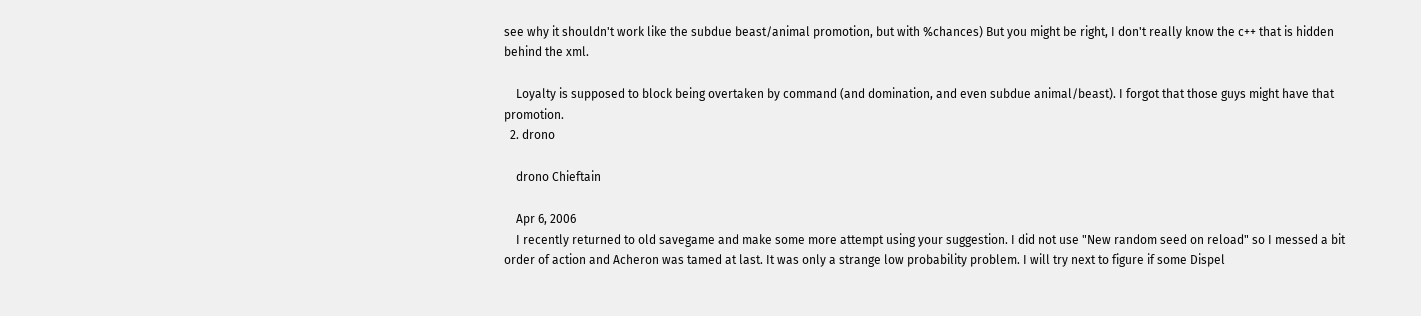see why it shouldn't work like the subdue beast/animal promotion, but with %chances) But you might be right, I don't really know the c++ that is hidden behind the xml.

    Loyalty is supposed to block being overtaken by command (and domination, and even subdue animal/beast). I forgot that those guys might have that promotion.
  2. drono

    drono Chieftain

    Apr 6, 2006
    I recently returned to old savegame and make some more attempt using your suggestion. I did not use "New random seed on reload" so I messed a bit order of action and Acheron was tamed at last. It was only a strange low probability problem. I will try next to figure if some Dispel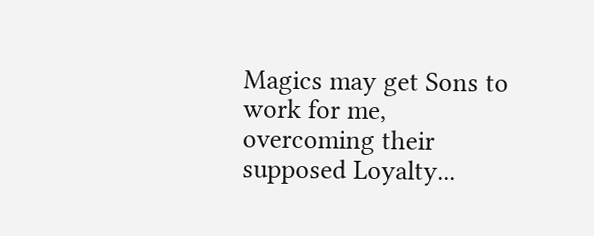Magics may get Sons to work for me, overcoming their supposed Loyalty...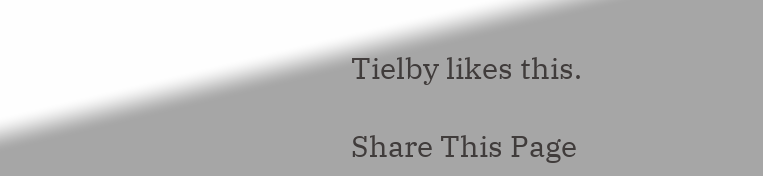Tielby likes this.

Share This Page